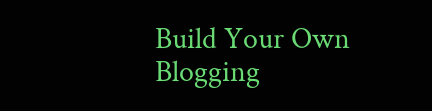Build Your Own Blogging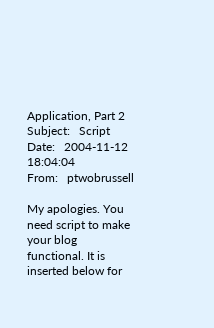Application, Part 2
Subject:   Script
Date:   2004-11-12 18:04:04
From:   ptwobrussell

My apologies. You need script to make your blog functional. It is inserted below for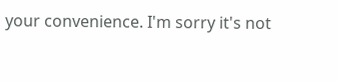your convenience. I'm sorry it's not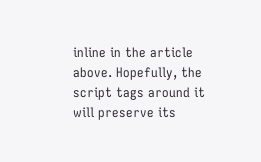inline in the article above. Hopefully, the script tags around it will preserve its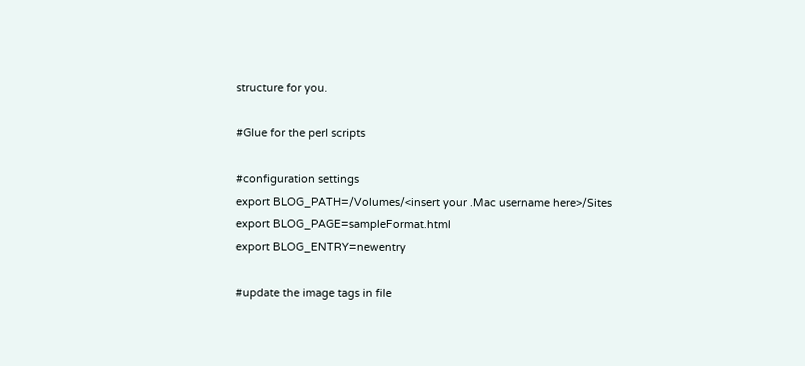structure for you.

#Glue for the perl scripts

#configuration settings
export BLOG_PATH=/Volumes/<insert your .Mac username here>/Sites
export BLOG_PAGE=sampleFormat.html
export BLOG_ENTRY=newentry

#update the image tags in file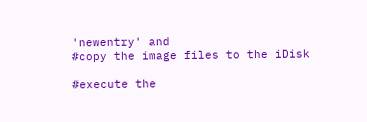'newentry' and
#copy the image files to the iDisk

#execute the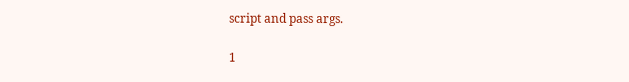script and pass args.

1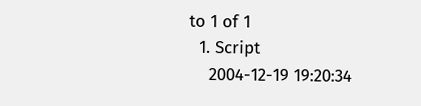to 1 of 1
  1. Script
    2004-12-19 19:20:34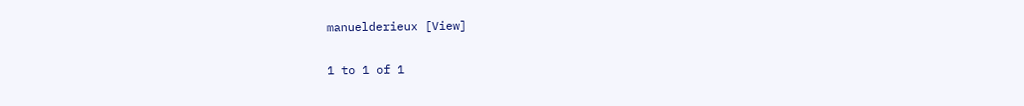manuelderieux [View]

1 to 1 of 1